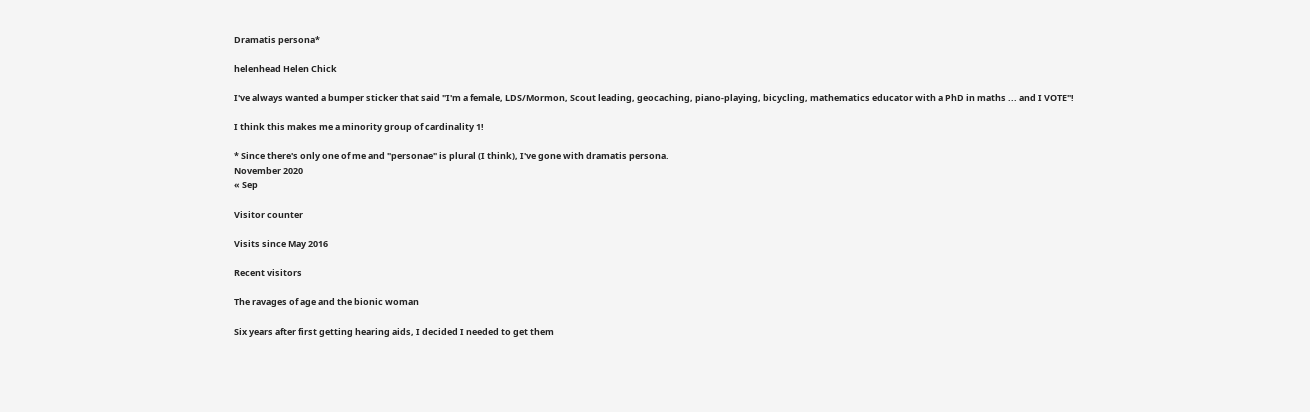Dramatis persona*

helenhead Helen Chick

I've always wanted a bumper sticker that said "I'm a female, LDS/Mormon, Scout leading, geocaching, piano-playing, bicycling, mathematics educator with a PhD in maths ... and I VOTE"!

I think this makes me a minority group of cardinality 1!

* Since there's only one of me and "personae" is plural (I think), I've gone with dramatis persona.
November 2020
« Sep

Visitor counter

Visits since May 2016

Recent visitors

The ravages of age and the bionic woman

Six years after first getting hearing aids, I decided I needed to get them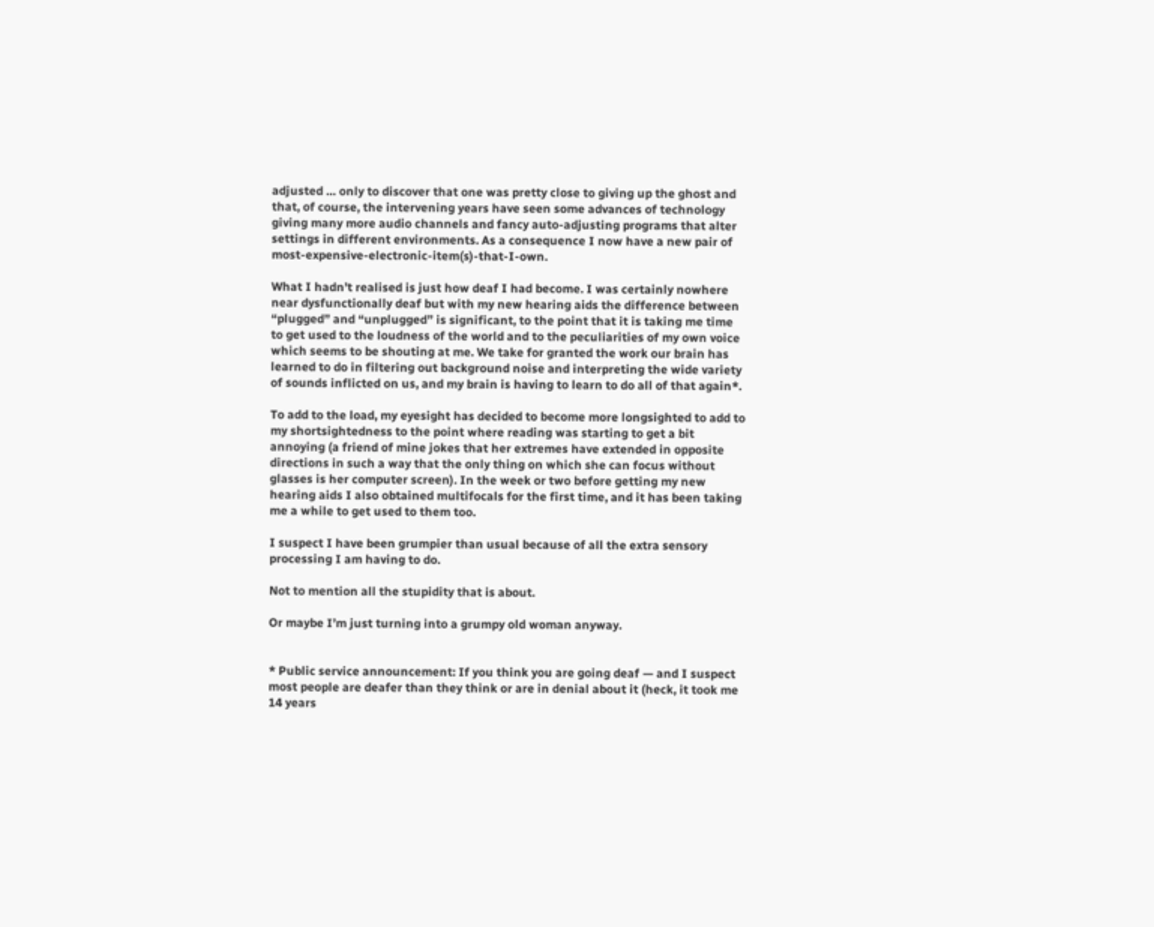adjusted … only to discover that one was pretty close to giving up the ghost and that, of course, the intervening years have seen some advances of technology giving many more audio channels and fancy auto-adjusting programs that alter settings in different environments. As a consequence I now have a new pair of most-expensive-electronic-item(s)-that-I-own.

What I hadn’t realised is just how deaf I had become. I was certainly nowhere near dysfunctionally deaf but with my new hearing aids the difference between “plugged” and “unplugged” is significant, to the point that it is taking me time to get used to the loudness of the world and to the peculiarities of my own voice which seems to be shouting at me. We take for granted the work our brain has learned to do in filtering out background noise and interpreting the wide variety of sounds inflicted on us, and my brain is having to learn to do all of that again*.

To add to the load, my eyesight has decided to become more longsighted to add to my shortsightedness to the point where reading was starting to get a bit annoying (a friend of mine jokes that her extremes have extended in opposite directions in such a way that the only thing on which she can focus without glasses is her computer screen). In the week or two before getting my new hearing aids I also obtained multifocals for the first time, and it has been taking me a while to get used to them too.

I suspect I have been grumpier than usual because of all the extra sensory processing I am having to do.

Not to mention all the stupidity that is about.

Or maybe I’m just turning into a grumpy old woman anyway.


* Public service announcement: If you think you are going deaf — and I suspect most people are deafer than they think or are in denial about it (heck, it took me 14 years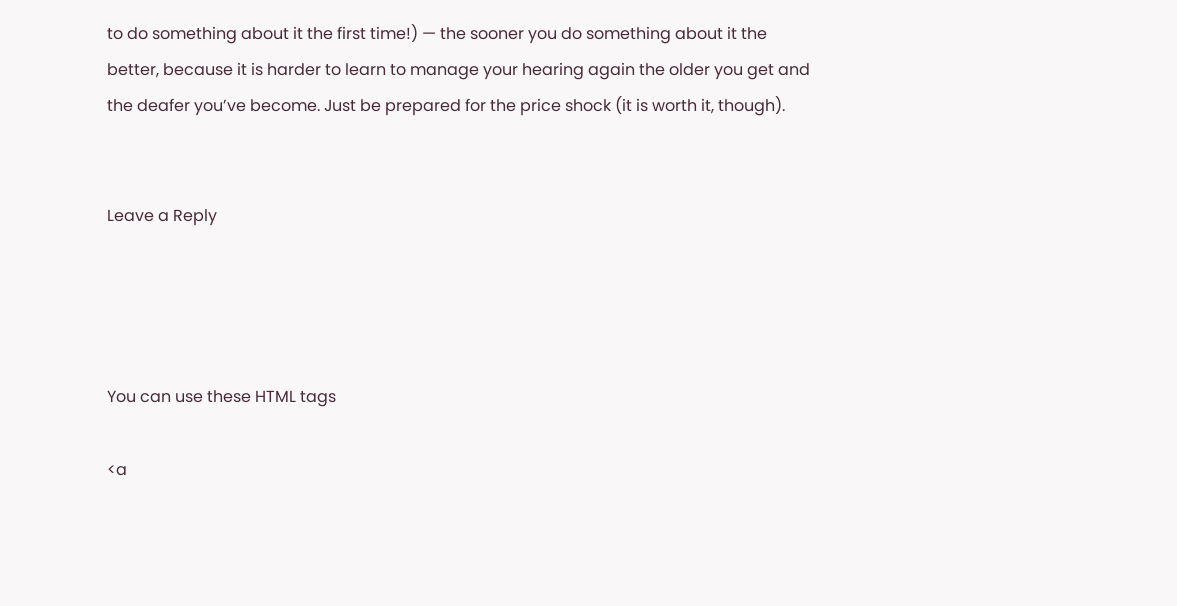to do something about it the first time!) — the sooner you do something about it the better, because it is harder to learn to manage your hearing again the older you get and the deafer you’ve become. Just be prepared for the price shock (it is worth it, though).


Leave a Reply




You can use these HTML tags

<a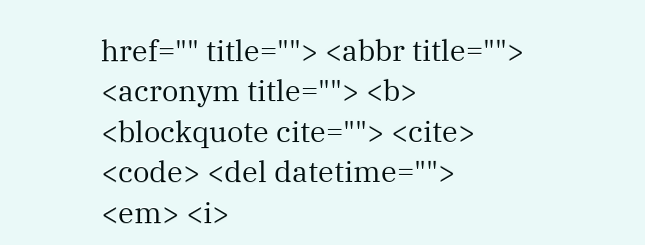href="" title=""> <abbr title=""> <acronym title=""> <b> <blockquote cite=""> <cite> <code> <del datetime=""> <em> <i>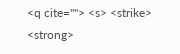<q cite=""> <s> <strike> <strong>